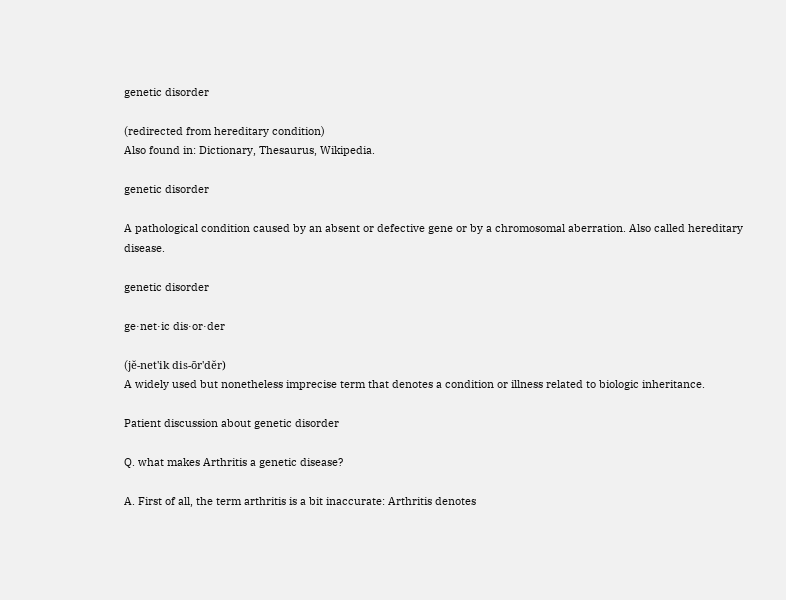genetic disorder

(redirected from hereditary condition)
Also found in: Dictionary, Thesaurus, Wikipedia.

genetic disorder

A pathological condition caused by an absent or defective gene or by a chromosomal aberration. Also called hereditary disease.

genetic disorder

ge·net·ic dis·or·der

(jĕ-net'ik dis-ōr'dĕr)
A widely used but nonetheless imprecise term that denotes a condition or illness related to biologic inheritance.

Patient discussion about genetic disorder

Q. what makes Arthritis a genetic disease?

A. First of all, the term arthritis is a bit inaccurate: Arthritis denotes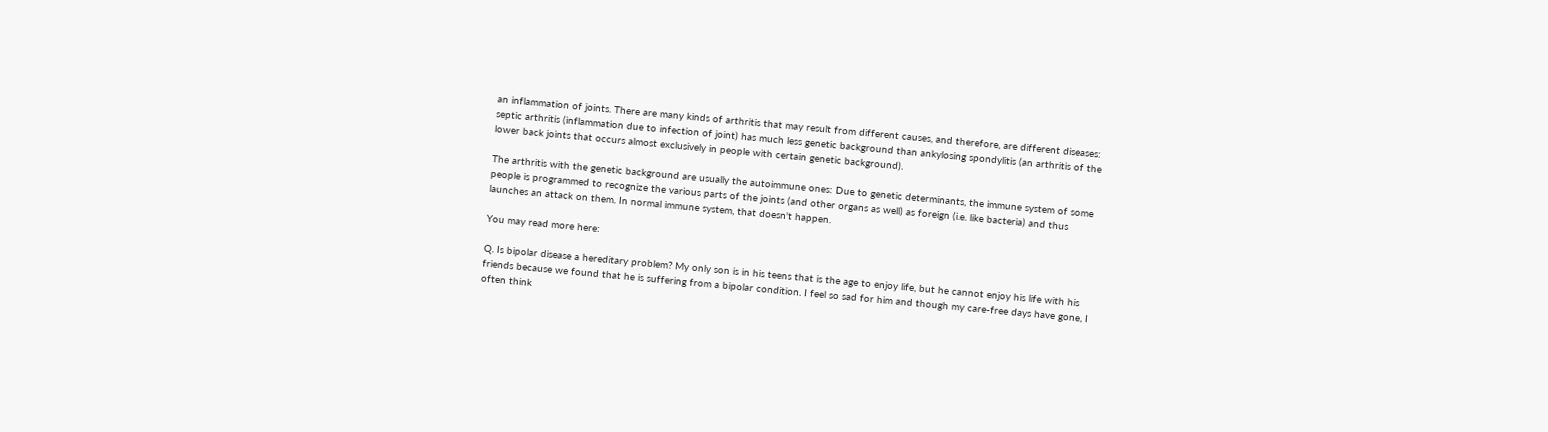an inflammation of joints. There are many kinds of arthritis that may result from different causes, and therefore, are different diseases: septic arthritis (inflammation due to infection of joint) has much less genetic background than ankylosing spondylitis (an arthritis of the lower back joints that occurs almost exclusively in people with certain genetic background).

The arthritis with the genetic background are usually the autoimmune ones: Due to genetic determinants, the immune system of some people is programmed to recognize the various parts of the joints (and other organs as well) as foreign (i.e. like bacteria) and thus launches an attack on them. In normal immune system, that doesn't happen.

You may read more here:

Q. Is bipolar disease a hereditary problem? My only son is in his teens that is the age to enjoy life, but he cannot enjoy his life with his friends because we found that he is suffering from a bipolar condition. I feel so sad for him and though my care-free days have gone, I often think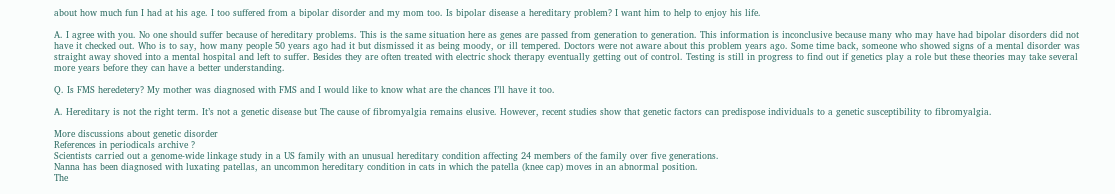about how much fun I had at his age. I too suffered from a bipolar disorder and my mom too. Is bipolar disease a hereditary problem? I want him to help to enjoy his life.

A. I agree with you. No one should suffer because of hereditary problems. This is the same situation here as genes are passed from generation to generation. This information is inconclusive because many who may have had bipolar disorders did not have it checked out. Who is to say, how many people 50 years ago had it but dismissed it as being moody, or ill tempered. Doctors were not aware about this problem years ago. Some time back, someone who showed signs of a mental disorder was straight away shoved into a mental hospital and left to suffer. Besides they are often treated with electric shock therapy eventually getting out of control. Testing is still in progress to find out if genetics play a role but these theories may take several more years before they can have a better understanding.

Q. Is FMS heredetery? My mother was diagnosed with FMS and I would like to know what are the chances I’ll have it too.

A. Hereditary is not the right term. It’s not a genetic disease but The cause of fibromyalgia remains elusive. However, recent studies show that genetic factors can predispose individuals to a genetic susceptibility to fibromyalgia.

More discussions about genetic disorder
References in periodicals archive ?
Scientists carried out a genome-wide linkage study in a US family with an unusual hereditary condition affecting 24 members of the family over five generations.
Nanna has been diagnosed with luxating patellas, an uncommon hereditary condition in cats in which the patella (knee cap) moves in an abnormal position.
The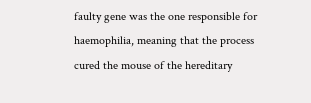faulty gene was the one responsible for haemophilia, meaning that the process cured the mouse of the hereditary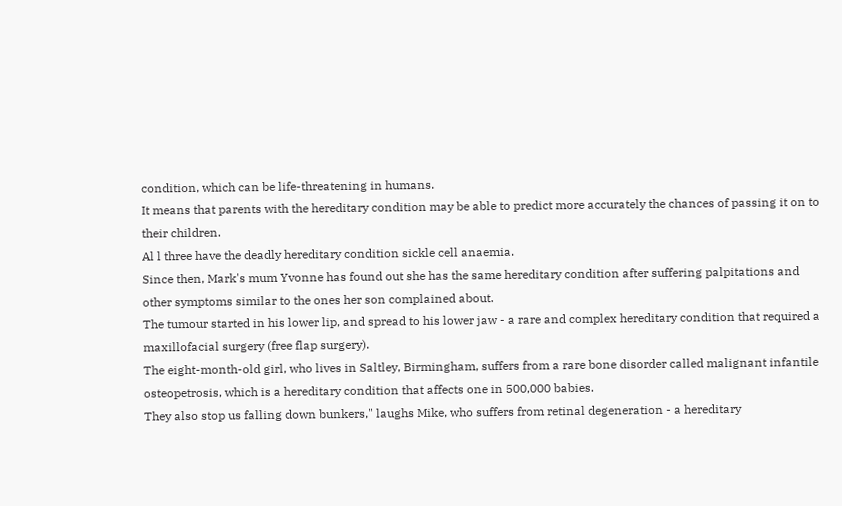condition, which can be life-threatening in humans.
It means that parents with the hereditary condition may be able to predict more accurately the chances of passing it on to their children.
Al l three have the deadly hereditary condition sickle cell anaemia.
Since then, Mark's mum Yvonne has found out she has the same hereditary condition after suffering palpitations and other symptoms similar to the ones her son complained about.
The tumour started in his lower lip, and spread to his lower jaw - a rare and complex hereditary condition that required a maxillofacial surgery (free flap surgery).
The eight-month-old girl, who lives in Saltley, Birmingham, suffers from a rare bone disorder called malignant infantile osteopetrosis, which is a hereditary condition that affects one in 500,000 babies.
They also stop us falling down bunkers," laughs Mike, who suffers from retinal degeneration - a hereditary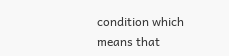condition which means that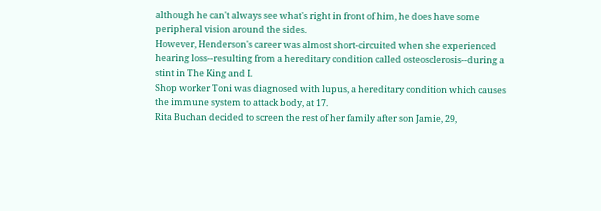although he can't always see what's right in front of him, he does have some peripheral vision around the sides.
However, Henderson's career was almost short-circuited when she experienced hearing loss--resulting from a hereditary condition called osteosclerosis--during a stint in The King and I.
Shop worker Toni was diagnosed with lupus, a hereditary condition which causes the immune system to attack body, at 17.
Rita Buchan decided to screen the rest of her family after son Jamie, 29,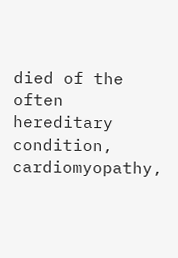died of the often hereditary condition, cardiomyopathy,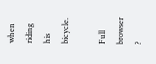when riding his bicycle.

Full browser ?